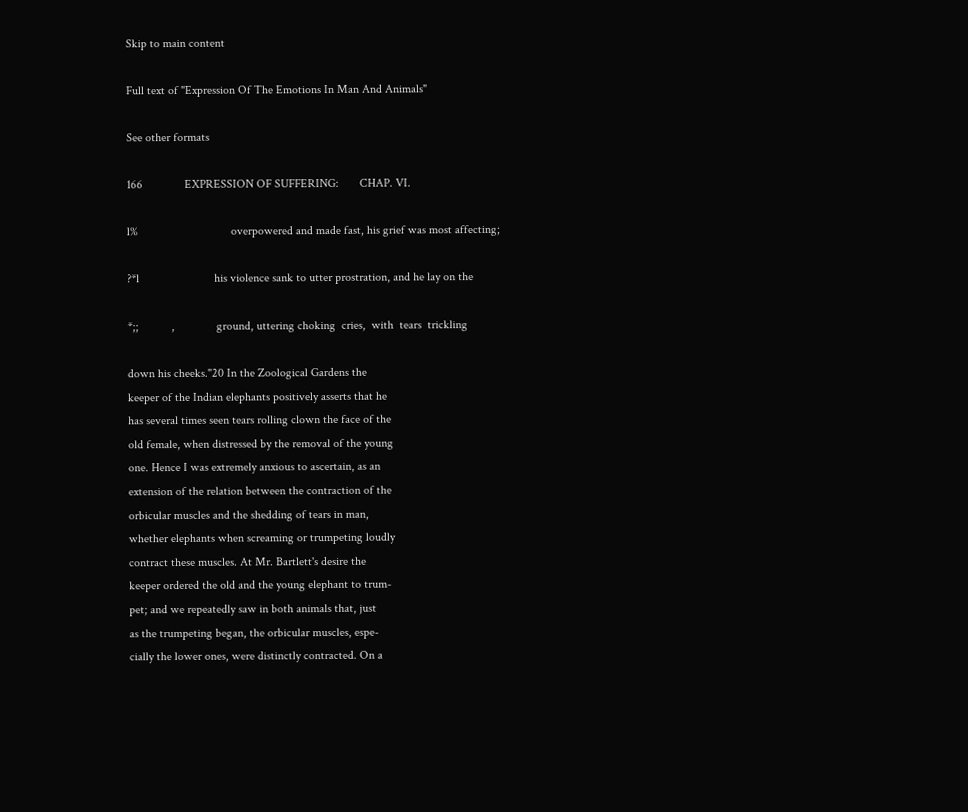Skip to main content

Full text of "Expression Of The Emotions In Man And Animals"

See other formats

166              EXPRESSION OF SUFFERING:       CHAP. VI.

l%                               overpowered and made fast, his grief was most affecting;

?*l                         his violence sank to utter prostration, and he lay on the

*;;           ,              ground, uttering choking  cries,  with  tears  trickling

down his cheeks."20 In the Zoological Gardens the
keeper of the Indian elephants positively asserts that he
has several times seen tears rolling clown the face of the
old female, when distressed by the removal of the young
one. Hence I was extremely anxious to ascertain, as an
extension of the relation between the contraction of the
orbicular muscles and the shedding of tears in man,
whether elephants when screaming or trumpeting loudly
contract these muscles. At Mr. Bartlett's desire the
keeper ordered the old and the young elephant to trum-
pet; and we repeatedly saw in both animals that, just
as the trumpeting began, the orbicular muscles, espe-
cially the lower ones, were distinctly contracted. On a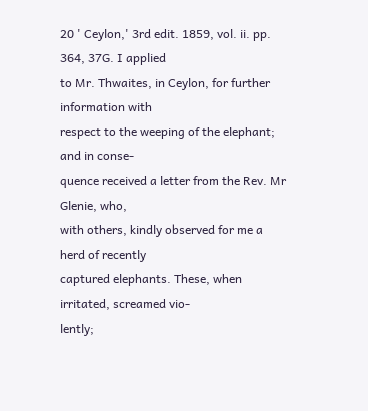20 ' Ceylon,' 3rd edit. 1859, vol. ii. pp. 364, 37G. I applied
to Mr. Thwaites, in Ceylon, for further information with
respect to the weeping of the elephant; and in conse-
quence received a letter from the Rev. Mr Glenie, who,
with others, kindly observed for me a herd of recently
captured elephants. These, when irritated, screamed vio-
lently;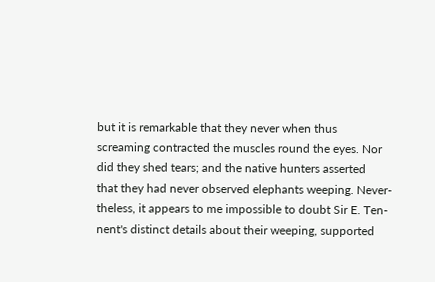but it is remarkable that they never when thus
screaming contracted the muscles round the eyes. Nor
did they shed tears; and the native hunters asserted
that they had never observed elephants weeping. Never-
theless, it appears to me impossible to doubt Sir E. Ten-
nent's distinct details about their weeping, supported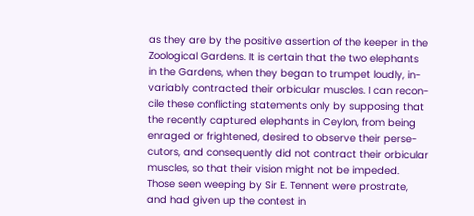as they are by the positive assertion of the keeper in the
Zoological Gardens. It is certain that the two elephants
in the Gardens, when they began to trumpet loudly, in-
variably contracted their orbicular muscles. I can recon-
cile these conflicting statements only by supposing that
the recently captured elephants in Ceylon, from being
enraged or frightened, desired to observe their perse-
cutors, and consequently did not contract their orbicular
muscles, so that their vision might not be impeded.
Those seen weeping by Sir E. Tennent were prostrate,
and had given up the contest in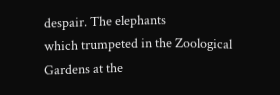despair. The elephants
which trumpeted in the Zoological Gardens at the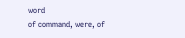word
of command, were, of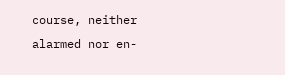course, neither alarmed nor en-